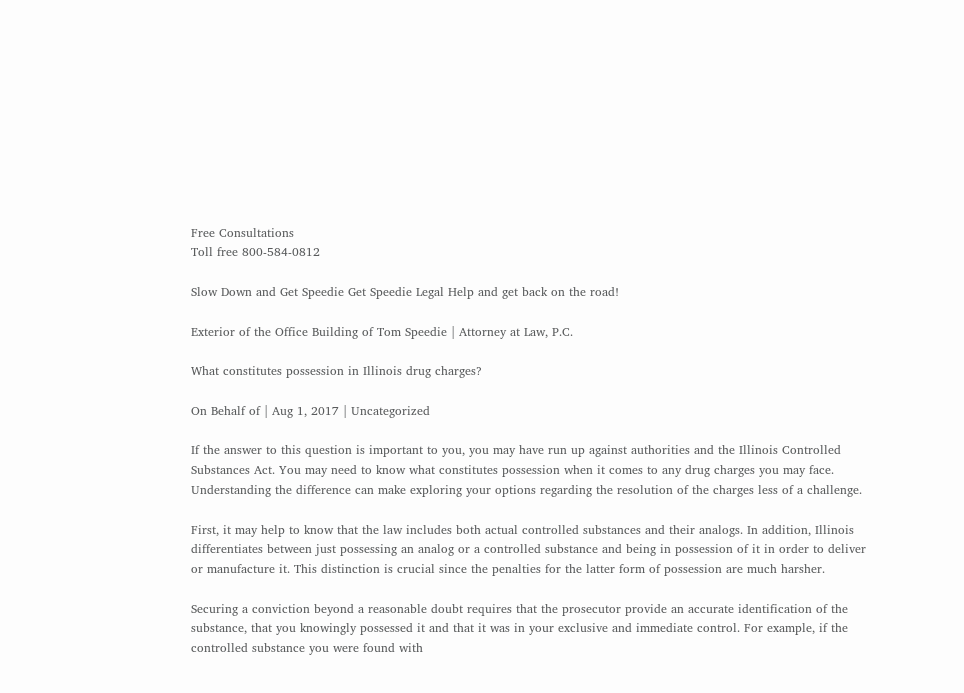Free Consultations
Toll free 800-584-0812

Slow Down and Get Speedie Get Speedie Legal Help and get back on the road!

Exterior of the Office Building of Tom Speedie | Attorney at Law, P.C.

What constitutes possession in Illinois drug charges?

On Behalf of | Aug 1, 2017 | Uncategorized

If the answer to this question is important to you, you may have run up against authorities and the Illinois Controlled Substances Act. You may need to know what constitutes possession when it comes to any drug charges you may face. Understanding the difference can make exploring your options regarding the resolution of the charges less of a challenge.

First, it may help to know that the law includes both actual controlled substances and their analogs. In addition, Illinois differentiates between just possessing an analog or a controlled substance and being in possession of it in order to deliver or manufacture it. This distinction is crucial since the penalties for the latter form of possession are much harsher.

Securing a conviction beyond a reasonable doubt requires that the prosecutor provide an accurate identification of the substance, that you knowingly possessed it and that it was in your exclusive and immediate control. For example, if the controlled substance you were found with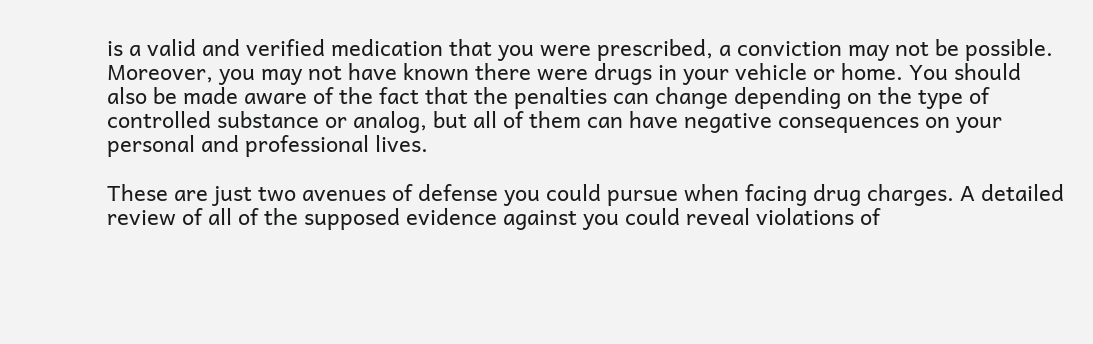is a valid and verified medication that you were prescribed, a conviction may not be possible. Moreover, you may not have known there were drugs in your vehicle or home. You should also be made aware of the fact that the penalties can change depending on the type of controlled substance or analog, but all of them can have negative consequences on your personal and professional lives.

These are just two avenues of defense you could pursue when facing drug charges. A detailed review of all of the supposed evidence against you could reveal violations of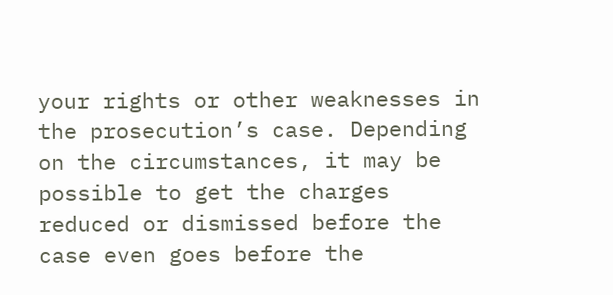your rights or other weaknesses in the prosecution’s case. Depending on the circumstances, it may be possible to get the charges reduced or dismissed before the case even goes before the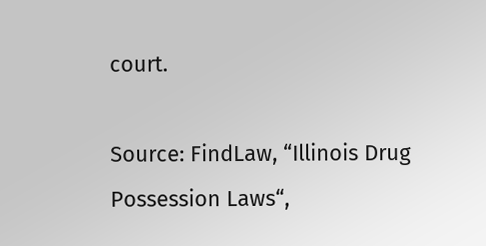court.

Source: FindLaw, “Illinois Drug Possession Laws“,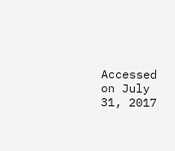Accessed on July 31, 2017